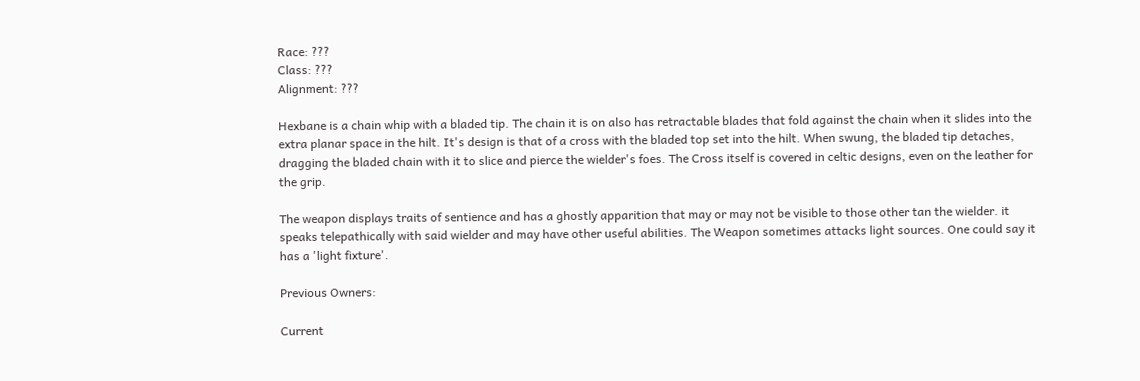Race: ???
Class: ???
Alignment: ???

Hexbane is a chain whip with a bladed tip. The chain it is on also has retractable blades that fold against the chain when it slides into the extra planar space in the hilt. It's design is that of a cross with the bladed top set into the hilt. When swung, the bladed tip detaches, dragging the bladed chain with it to slice and pierce the wielder's foes. The Cross itself is covered in celtic designs, even on the leather for the grip.

The weapon displays traits of sentience and has a ghostly apparition that may or may not be visible to those other tan the wielder. it speaks telepathically with said wielder and may have other useful abilities. The Weapon sometimes attacks light sources. One could say it has a 'light fixture'.

Previous Owners:

Current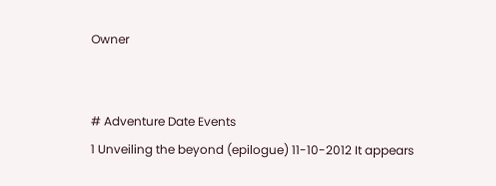Owner


# Adventure Date Events
1 Unveiling the beyond (epilogue) 11-10-2012 It appears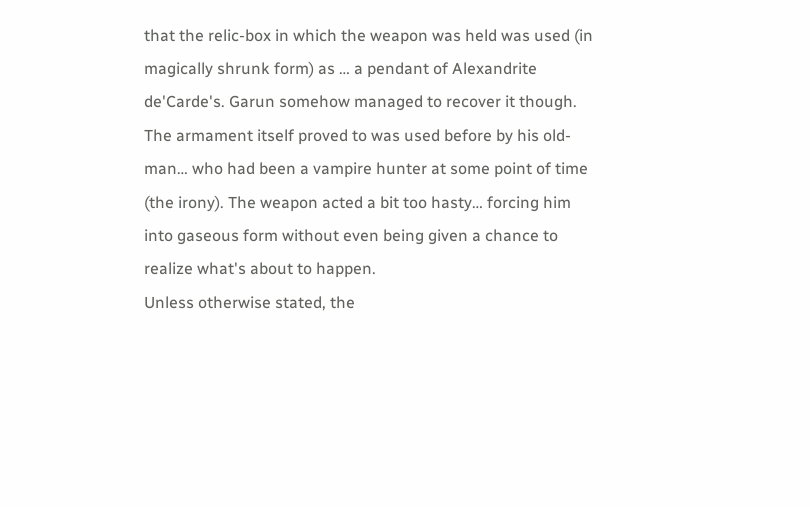that the relic-box in which the weapon was held was used (in magically shrunk form) as … a pendant of Alexandrite de'Carde's. Garun somehow managed to recover it though. The armament itself proved to was used before by his old-man… who had been a vampire hunter at some point of time (the irony). The weapon acted a bit too hasty… forcing him into gaseous form without even being given a chance to realize what's about to happen.
Unless otherwise stated, the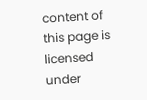content of this page is licensed under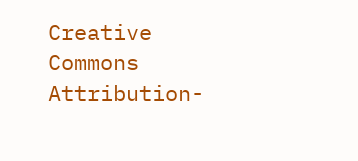Creative Commons Attribution-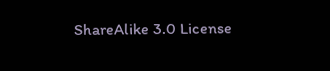ShareAlike 3.0 License